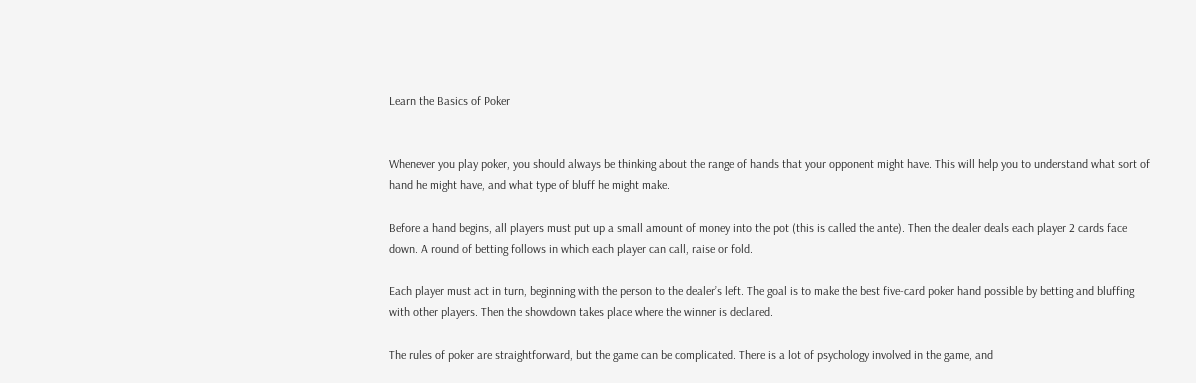Learn the Basics of Poker


Whenever you play poker, you should always be thinking about the range of hands that your opponent might have. This will help you to understand what sort of hand he might have, and what type of bluff he might make.

Before a hand begins, all players must put up a small amount of money into the pot (this is called the ante). Then the dealer deals each player 2 cards face down. A round of betting follows in which each player can call, raise or fold.

Each player must act in turn, beginning with the person to the dealer’s left. The goal is to make the best five-card poker hand possible by betting and bluffing with other players. Then the showdown takes place where the winner is declared.

The rules of poker are straightforward, but the game can be complicated. There is a lot of psychology involved in the game, and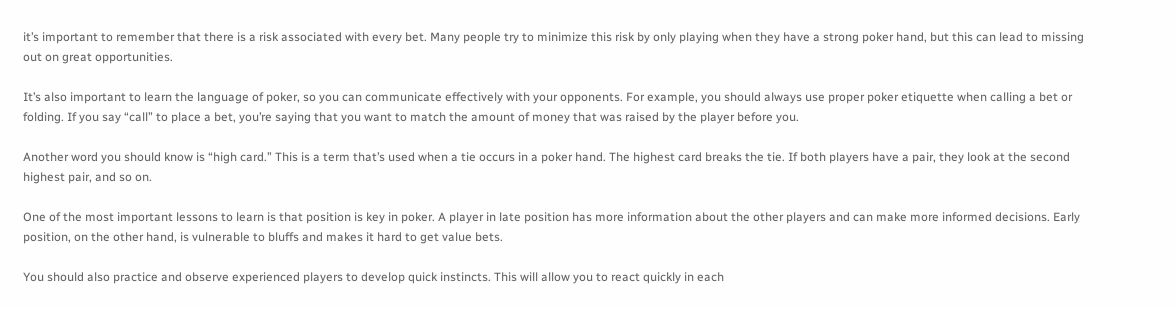it’s important to remember that there is a risk associated with every bet. Many people try to minimize this risk by only playing when they have a strong poker hand, but this can lead to missing out on great opportunities.

It’s also important to learn the language of poker, so you can communicate effectively with your opponents. For example, you should always use proper poker etiquette when calling a bet or folding. If you say “call” to place a bet, you’re saying that you want to match the amount of money that was raised by the player before you.

Another word you should know is “high card.” This is a term that’s used when a tie occurs in a poker hand. The highest card breaks the tie. If both players have a pair, they look at the second highest pair, and so on.

One of the most important lessons to learn is that position is key in poker. A player in late position has more information about the other players and can make more informed decisions. Early position, on the other hand, is vulnerable to bluffs and makes it hard to get value bets.

You should also practice and observe experienced players to develop quick instincts. This will allow you to react quickly in each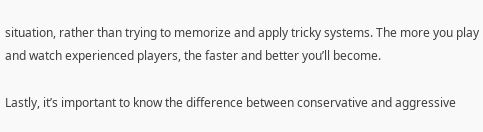situation, rather than trying to memorize and apply tricky systems. The more you play and watch experienced players, the faster and better you’ll become.

Lastly, it’s important to know the difference between conservative and aggressive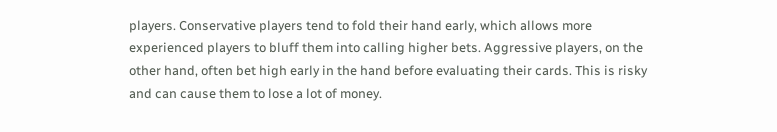players. Conservative players tend to fold their hand early, which allows more experienced players to bluff them into calling higher bets. Aggressive players, on the other hand, often bet high early in the hand before evaluating their cards. This is risky and can cause them to lose a lot of money.